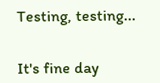Testing, testing...


It's fine day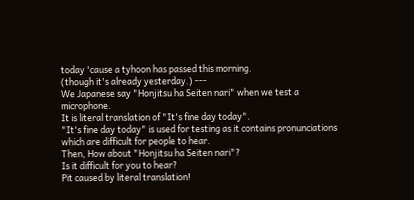today 'cause a tyhoon has passed this morning.
(though it's already yesterday.) ---
We Japanese say "Honjitsu ha Seiten nari" when we test a microphone.
It is literal translation of "It's fine day today".
"It's fine day today" is used for testing as it contains pronunciations which are difficult for people to hear.
Then, How about "Honjitsu ha Seiten nari"?
Is it difficult for you to hear?
Pit caused by literal translation!